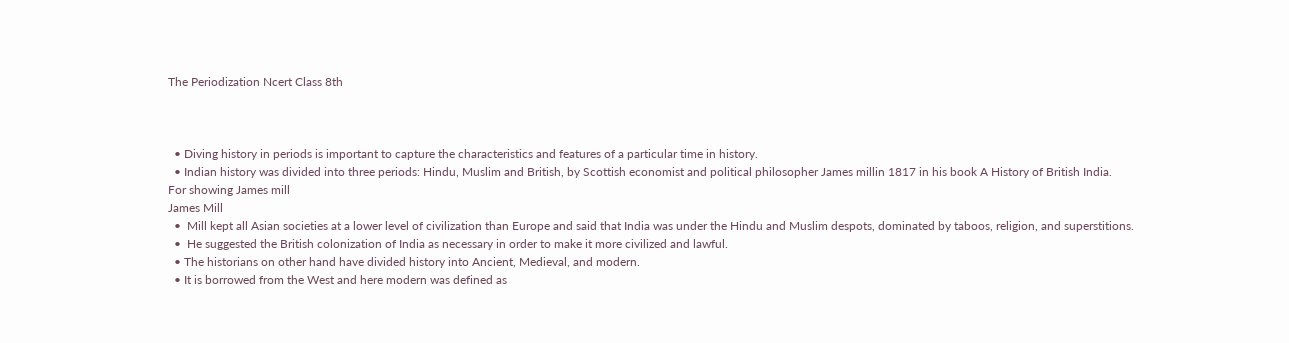The Periodization Ncert Class 8th



  • Diving history in periods is important to capture the characteristics and features of a particular time in history.
  • Indian history was divided into three periods: Hindu, Muslim and British, by Scottish economist and political philosopher James millin 1817 in his book A History of British India.
For showing James mill
James Mill
  •  Mill kept all Asian societies at a lower level of civilization than Europe and said that India was under the Hindu and Muslim despots, dominated by taboos, religion, and superstitions.
  •  He suggested the British colonization of India as necessary in order to make it more civilized and lawful.
  • The historians on other hand have divided history into Ancient, Medieval, and modern.
  • It is borrowed from the West and here modern was defined as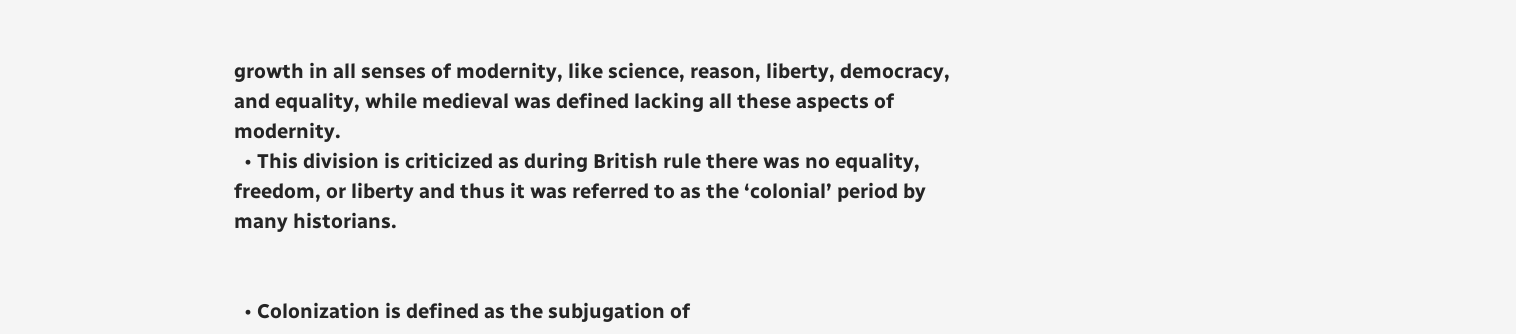growth in all senses of modernity, like science, reason, liberty, democracy, and equality, while medieval was defined lacking all these aspects of modernity.
  • This division is criticized as during British rule there was no equality, freedom, or liberty and thus it was referred to as the ‘colonial’ period by many historians.


  • Colonization is defined as the subjugation of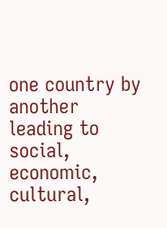one country by another leading to social, economic, cultural,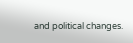and political changes.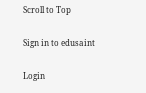Scroll to Top

Sign in to edusaint

Login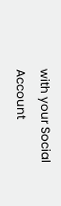with your Social Account